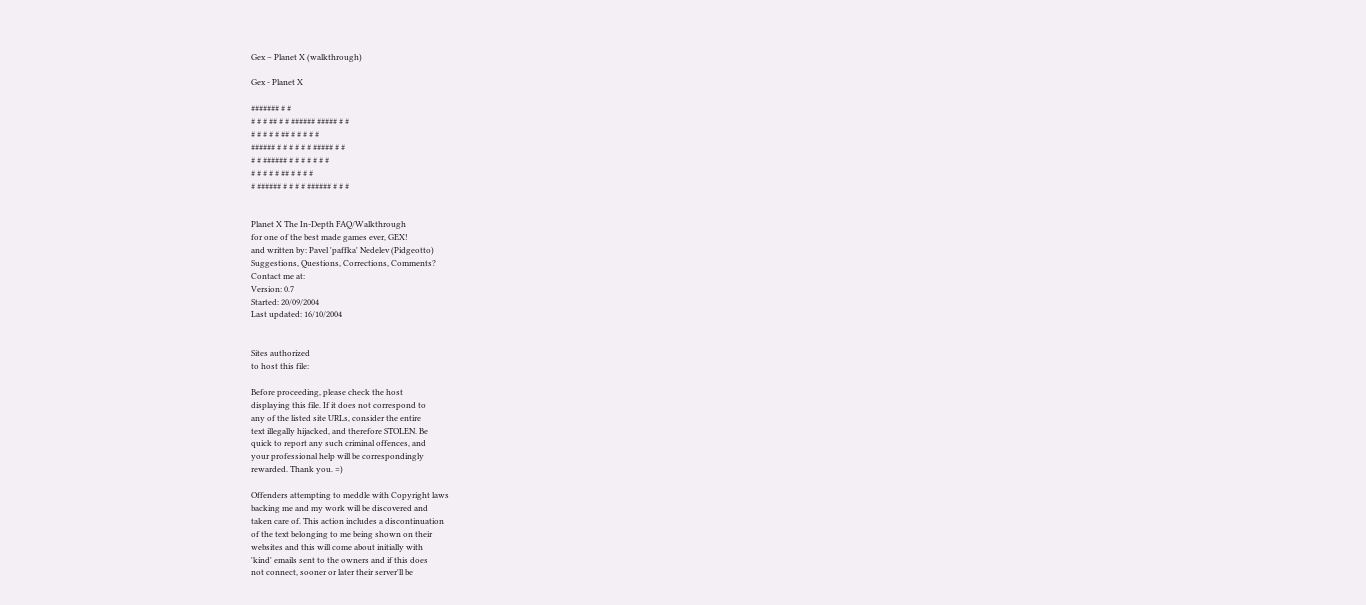Gex – Planet X (walkthrough)

Gex - Planet X

####### # #
# # # ## # # ###### ##### # #
# # # # # ## # # # # #
###### # # # # # # ##### # #
# # ###### # # # # # # #
# # # # # ## # # # #
# ###### # # # # ###### # # #


Planet X The In-Depth FAQ/Walkthrough
for one of the best made games ever, GEX!
and written by: Pavel 'paffka' Nedelev (Pidgeotto)
Suggestions, Questions, Corrections, Comments?
Contact me at:
Version: 0.7
Started: 20/09/2004
Last updated: 16/10/2004


Sites authorized
to host this file:

Before proceeding, please check the host
displaying this file. If it does not correspond to
any of the listed site URLs, consider the entire
text illegally hijacked, and therefore STOLEN. Be
quick to report any such criminal offences, and
your professional help will be correspondingly
rewarded. Thank you. =)

Offenders attempting to meddle with Copyright laws
backing me and my work will be discovered and
taken care of. This action includes a discontinuation
of the text belonging to me being shown on their
websites and this will come about initially with
'kind' emails sent to the owners and if this does
not connect, sooner or later their server'll be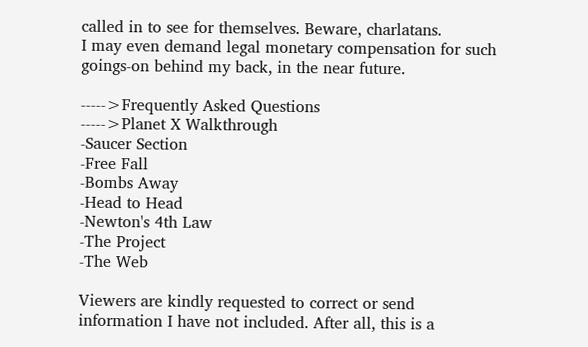called in to see for themselves. Beware, charlatans.
I may even demand legal monetary compensation for such
goings-on behind my back, in the near future.

----->Frequently Asked Questions
----->Planet X Walkthrough
-Saucer Section
-Free Fall
-Bombs Away
-Head to Head
-Newton's 4th Law
-The Project
-The Web

Viewers are kindly requested to correct or send
information I have not included. After all, this is a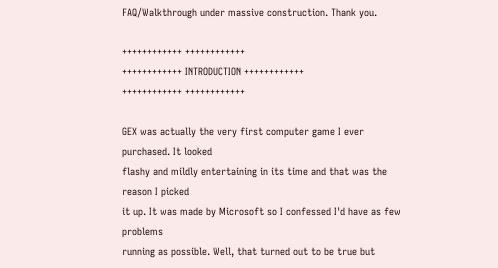FAQ/Walkthrough under massive construction. Thank you.

++++++++++++ ++++++++++++
++++++++++++ INTRODUCTION ++++++++++++
++++++++++++ ++++++++++++

GEX was actually the very first computer game I ever purchased. It looked
flashy and mildly entertaining in its time and that was the reason I picked
it up. It was made by Microsoft so I confessed I'd have as few problems
running as possible. Well, that turned out to be true but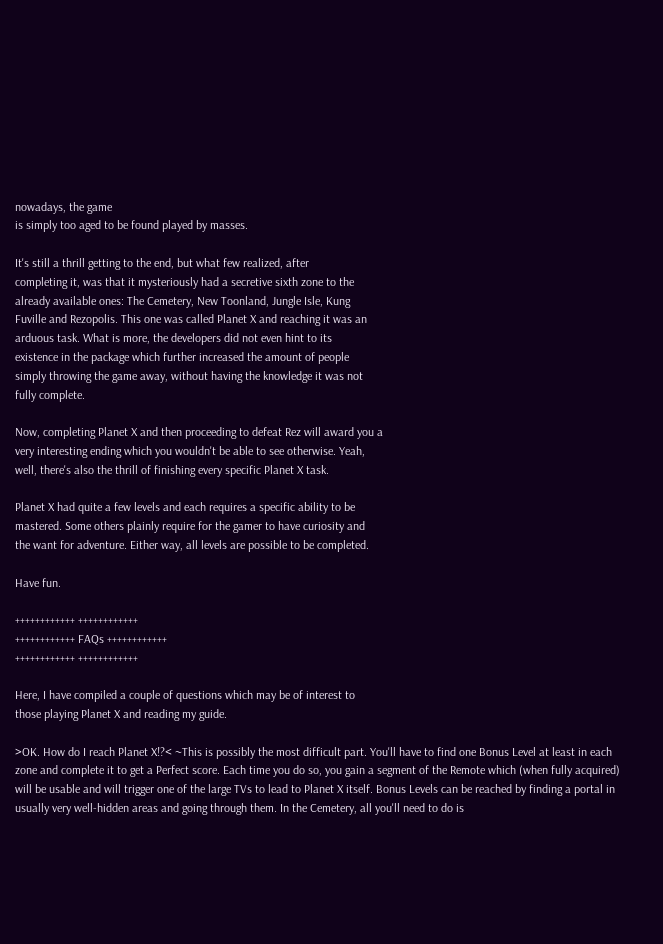nowadays, the game
is simply too aged to be found played by masses.

It's still a thrill getting to the end, but what few realized, after
completing it, was that it mysteriously had a secretive sixth zone to the
already available ones: The Cemetery, New Toonland, Jungle Isle, Kung
Fuville and Rezopolis. This one was called Planet X and reaching it was an
arduous task. What is more, the developers did not even hint to its
existence in the package which further increased the amount of people
simply throwing the game away, without having the knowledge it was not
fully complete.

Now, completing Planet X and then proceeding to defeat Rez will award you a
very interesting ending which you wouldn't be able to see otherwise. Yeah,
well, there's also the thrill of finishing every specific Planet X task.

Planet X had quite a few levels and each requires a specific ability to be
mastered. Some others plainly require for the gamer to have curiosity and
the want for adventure. Either way, all levels are possible to be completed.

Have fun.

++++++++++++ ++++++++++++
++++++++++++ FAQs ++++++++++++
++++++++++++ ++++++++++++

Here, I have compiled a couple of questions which may be of interest to
those playing Planet X and reading my guide.

>OK. How do I reach Planet X!?< ~This is possibly the most difficult part. You'll have to find one Bonus Level at least in each zone and complete it to get a Perfect score. Each time you do so, you gain a segment of the Remote which (when fully acquired) will be usable and will trigger one of the large TVs to lead to Planet X itself. Bonus Levels can be reached by finding a portal in usually very well-hidden areas and going through them. In the Cemetery, all you'll need to do is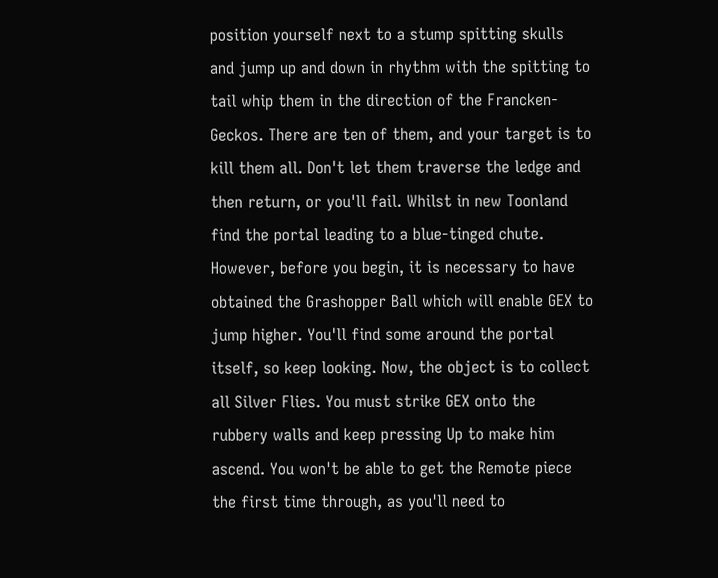position yourself next to a stump spitting skulls and jump up and down in rhythm with the spitting to tail whip them in the direction of the Francken-Geckos. There are ten of them, and your target is to kill them all. Don't let them traverse the ledge and then return, or you'll fail. Whilst in new Toonland find the portal leading to a blue-tinged chute. However, before you begin, it is necessary to have obtained the Grashopper Ball which will enable GEX to jump higher. You'll find some around the portal itself, so keep looking. Now, the object is to collect all Silver Flies. You must strike GEX onto the rubbery walls and keep pressing Up to make him ascend. You won't be able to get the Remote piece the first time through, as you'll need to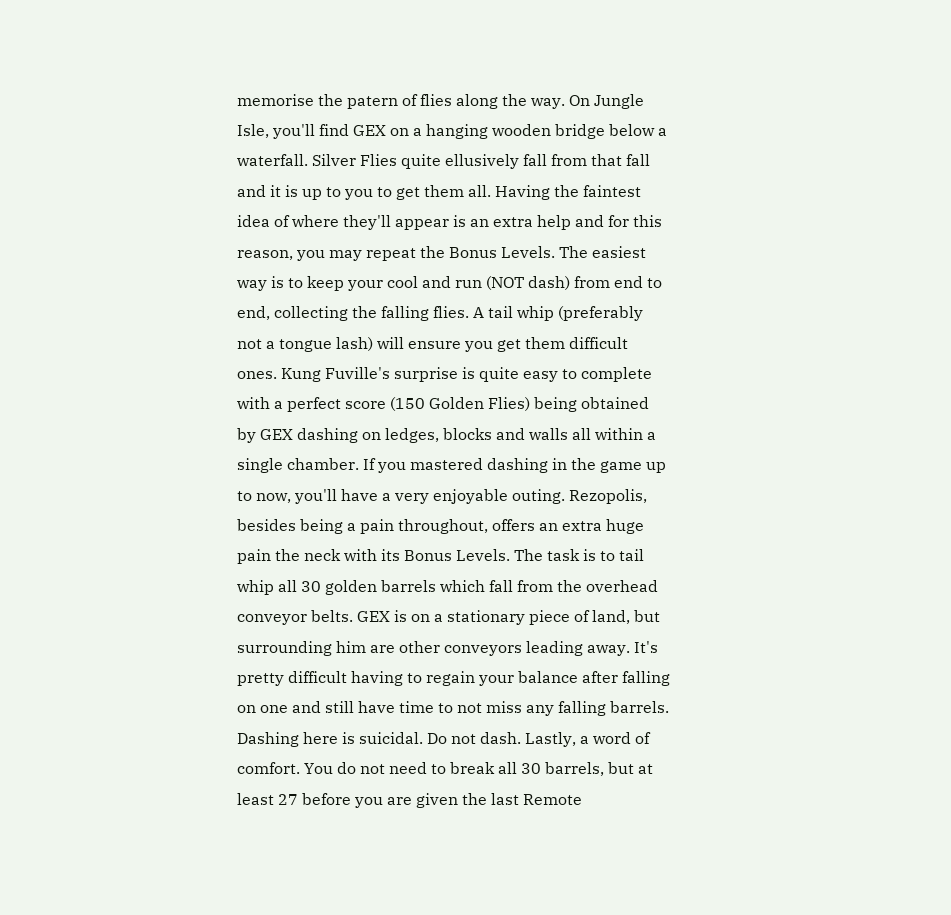memorise the patern of flies along the way. On Jungle Isle, you'll find GEX on a hanging wooden bridge below a waterfall. Silver Flies quite ellusively fall from that fall and it is up to you to get them all. Having the faintest idea of where they'll appear is an extra help and for this reason, you may repeat the Bonus Levels. The easiest way is to keep your cool and run (NOT dash) from end to end, collecting the falling flies. A tail whip (preferably not a tongue lash) will ensure you get them difficult ones. Kung Fuville's surprise is quite easy to complete with a perfect score (150 Golden Flies) being obtained by GEX dashing on ledges, blocks and walls all within a single chamber. If you mastered dashing in the game up to now, you'll have a very enjoyable outing. Rezopolis, besides being a pain throughout, offers an extra huge pain the neck with its Bonus Levels. The task is to tail whip all 30 golden barrels which fall from the overhead conveyor belts. GEX is on a stationary piece of land, but surrounding him are other conveyors leading away. It's pretty difficult having to regain your balance after falling on one and still have time to not miss any falling barrels. Dashing here is suicidal. Do not dash. Lastly, a word of comfort. You do not need to break all 30 barrels, but at least 27 before you are given the last Remote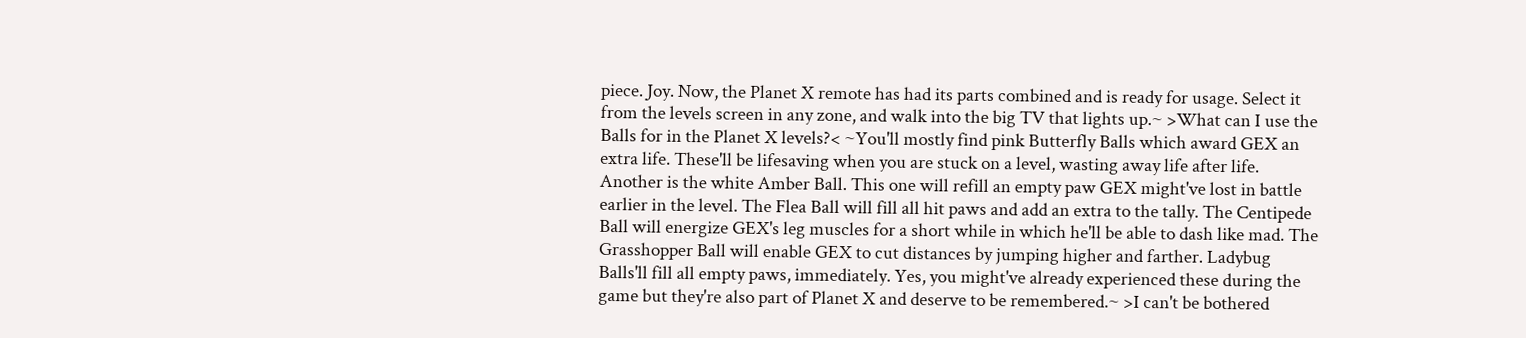piece. Joy. Now, the Planet X remote has had its parts combined and is ready for usage. Select it from the levels screen in any zone, and walk into the big TV that lights up.~ >What can I use the Balls for in the Planet X levels?< ~You'll mostly find pink Butterfly Balls which award GEX an extra life. These'll be lifesaving when you are stuck on a level, wasting away life after life. Another is the white Amber Ball. This one will refill an empty paw GEX might've lost in battle earlier in the level. The Flea Ball will fill all hit paws and add an extra to the tally. The Centipede Ball will energize GEX's leg muscles for a short while in which he'll be able to dash like mad. The Grasshopper Ball will enable GEX to cut distances by jumping higher and farther. Ladybug Balls'll fill all empty paws, immediately. Yes, you might've already experienced these during the game but they're also part of Planet X and deserve to be remembered.~ >I can't be bothered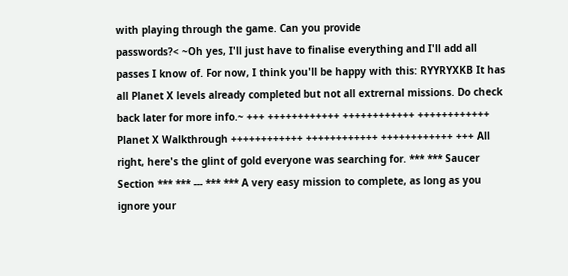with playing through the game. Can you provide
passwords?< ~Oh yes, I'll just have to finalise everything and I'll add all passes I know of. For now, I think you'll be happy with this: RYYRYXKB It has all Planet X levels already completed but not all extrernal missions. Do check back later for more info.~ +++ ++++++++++++ ++++++++++++ ++++++++++++ Planet X Walkthrough ++++++++++++ ++++++++++++ ++++++++++++ +++ All right, here's the glint of gold everyone was searching for. *** *** Saucer Section *** *** --- *** *** A very easy mission to complete, as long as you ignore your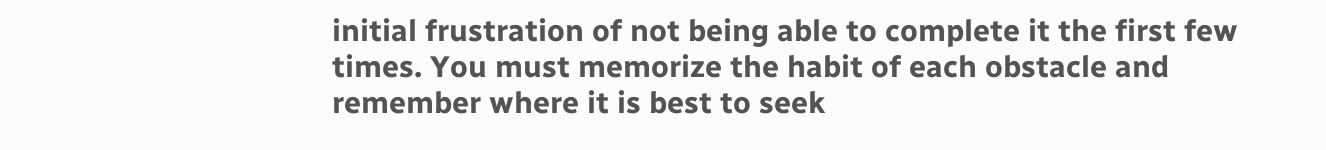initial frustration of not being able to complete it the first few times. You must memorize the habit of each obstacle and remember where it is best to seek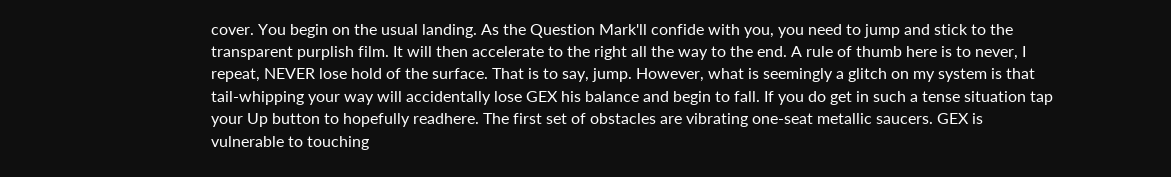cover. You begin on the usual landing. As the Question Mark'll confide with you, you need to jump and stick to the transparent purplish film. It will then accelerate to the right all the way to the end. A rule of thumb here is to never, I repeat, NEVER lose hold of the surface. That is to say, jump. However, what is seemingly a glitch on my system is that tail-whipping your way will accidentally lose GEX his balance and begin to fall. If you do get in such a tense situation tap your Up button to hopefully readhere. The first set of obstacles are vibrating one-seat metallic saucers. GEX is vulnerable to touching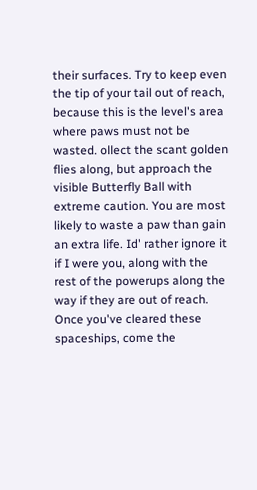their surfaces. Try to keep even the tip of your tail out of reach, because this is the level's area where paws must not be wasted. ollect the scant golden flies along, but approach the visible Butterfly Ball with extreme caution. You are most likely to waste a paw than gain an extra life. Id' rather ignore it if I were you, along with the rest of the powerups along the way if they are out of reach. Once you've cleared these spaceships, come the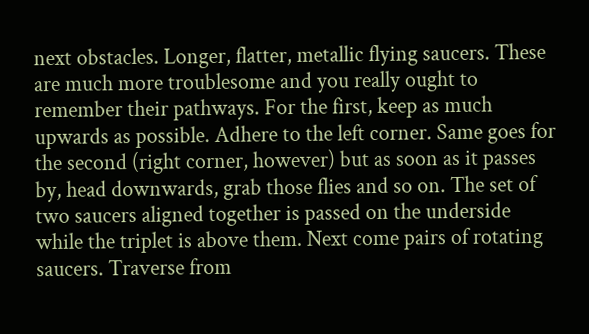next obstacles. Longer, flatter, metallic flying saucers. These are much more troublesome and you really ought to remember their pathways. For the first, keep as much upwards as possible. Adhere to the left corner. Same goes for the second (right corner, however) but as soon as it passes by, head downwards, grab those flies and so on. The set of two saucers aligned together is passed on the underside while the triplet is above them. Next come pairs of rotating saucers. Traverse from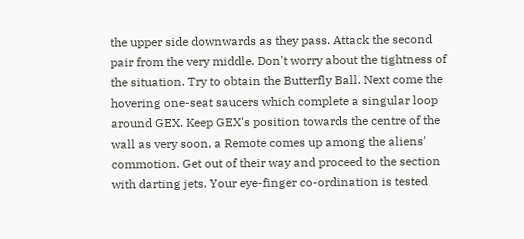the upper side downwards as they pass. Attack the second pair from the very middle. Don't worry about the tightness of the situation. Try to obtain the Butterfly Ball. Next come the hovering one-seat saucers which complete a singular loop around GEX. Keep GEX's position towards the centre of the wall as very soon, a Remote comes up among the aliens' commotion. Get out of their way and proceed to the section with darting jets. Your eye-finger co-ordination is tested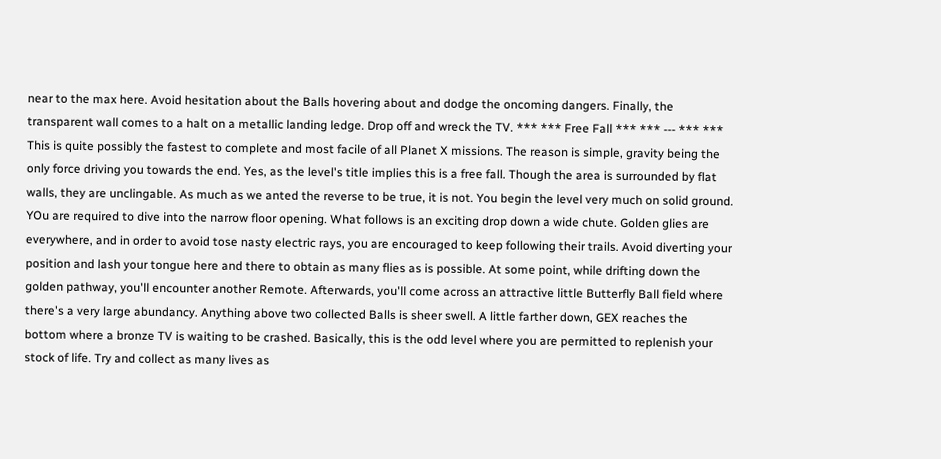near to the max here. Avoid hesitation about the Balls hovering about and dodge the oncoming dangers. Finally, the transparent wall comes to a halt on a metallic landing ledge. Drop off and wreck the TV. *** *** Free Fall *** *** --- *** *** This is quite possibly the fastest to complete and most facile of all Planet X missions. The reason is simple, gravity being the only force driving you towards the end. Yes, as the level's title implies this is a free fall. Though the area is surrounded by flat walls, they are unclingable. As much as we anted the reverse to be true, it is not. You begin the level very much on solid ground. YOu are required to dive into the narrow floor opening. What follows is an exciting drop down a wide chute. Golden glies are everywhere, and in order to avoid tose nasty electric rays, you are encouraged to keep following their trails. Avoid diverting your position and lash your tongue here and there to obtain as many flies as is possible. At some point, while drifting down the golden pathway, you'll encounter another Remote. Afterwards, you'll come across an attractive little Butterfly Ball field where there's a very large abundancy. Anything above two collected Balls is sheer swell. A little farther down, GEX reaches the bottom where a bronze TV is waiting to be crashed. Basically, this is the odd level where you are permitted to replenish your stock of life. Try and collect as many lives as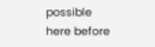possible here before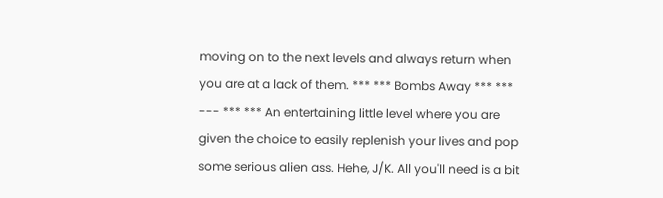moving on to the next levels and always return when you are at a lack of them. *** *** Bombs Away *** *** --- *** *** An entertaining little level where you are given the choice to easily replenish your lives and pop some serious alien ass. Hehe, J/K. All you'll need is a bit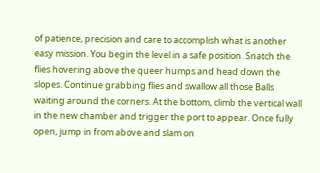of patience, precision and care to accomplish what is another easy mission. You begin the level in a safe position. Snatch the flies hovering above the queer humps and head down the slopes. Continue grabbing flies and swallow all those Balls waiting around the corners. At the bottom, climb the vertical wall in the new chamber and trigger the port to appear. Once fully open, jump in from above and slam on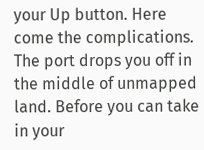your Up button. Here come the complications. The port drops you off in the middle of unmapped land. Before you can take in your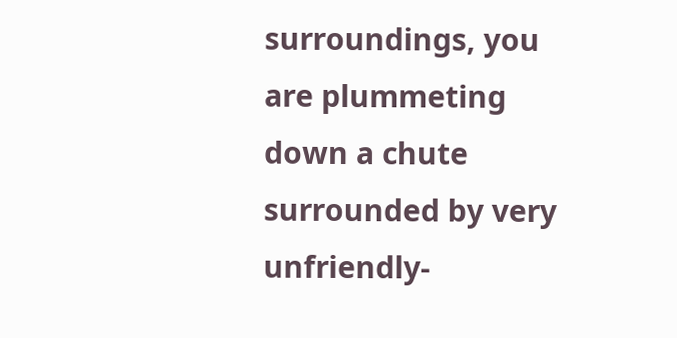surroundings, you are plummeting down a chute surrounded by very unfriendly-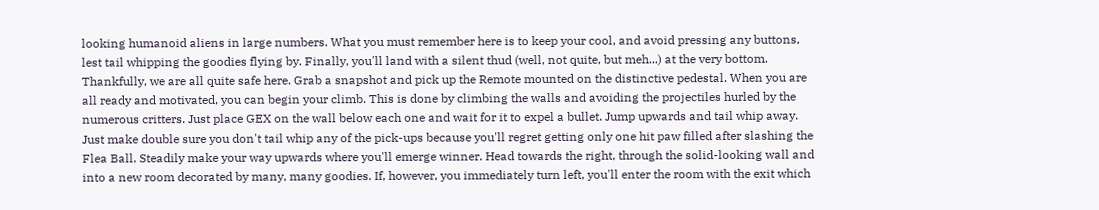looking humanoid aliens in large numbers. What you must remember here is to keep your cool, and avoid pressing any buttons, lest tail whipping the goodies flying by. Finally, you'll land with a silent thud (well, not quite, but meh...) at the very bottom. Thankfully, we are all quite safe here. Grab a snapshot and pick up the Remote mounted on the distinctive pedestal. When you are all ready and motivated, you can begin your climb. This is done by climbing the walls and avoiding the projectiles hurled by the numerous critters. Just place GEX on the wall below each one and wait for it to expel a bullet. Jump upwards and tail whip away. Just make double sure you don't tail whip any of the pick-ups because you'll regret getting only one hit paw filled after slashing the Flea Ball. Steadily make your way upwards where you'll emerge winner. Head towards the right, through the solid-looking wall and into a new room decorated by many, many goodies. If, however, you immediately turn left, you'll enter the room with the exit which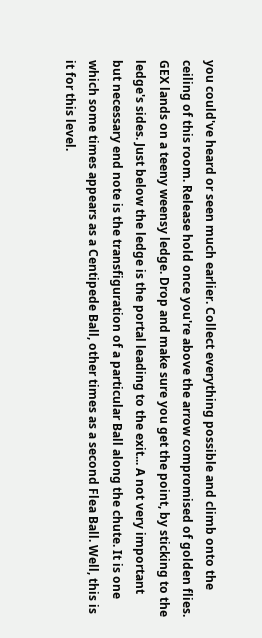you could've heard or seen much earlier. Collect everything possible and climb onto the ceiling of this room. Release hold once you're above the arrow compromised of golden flies. GEX lands on a teeny weensy ledge. Drop and make sure you get the point, by sticking to the ledge's sides. Just below the ledge is the portal leading to the exit... A not very important but necessary end note is the transfiguration of a particular Ball along the chute. It is one which some times appears as a Centipede Ball, other times as a second Flea Ball. Well, this is it for this level.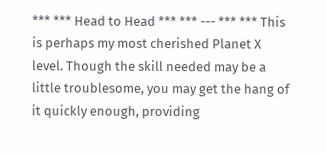*** *** Head to Head *** *** --- *** *** This is perhaps my most cherished Planet X level. Though the skill needed may be a little troublesome, you may get the hang of it quickly enough, providing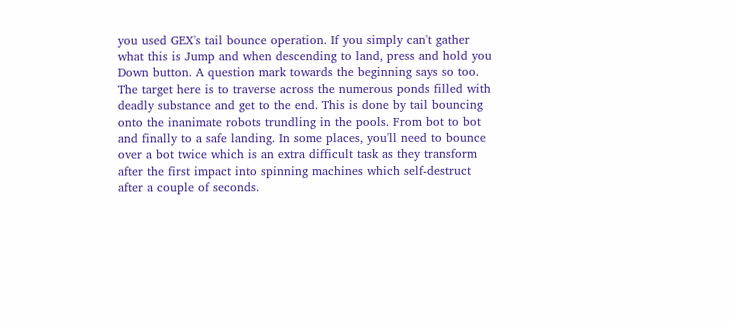you used GEX's tail bounce operation. If you simply can't gather what this is Jump and when descending to land, press and hold you Down button. A question mark towards the beginning says so too. The target here is to traverse across the numerous ponds filled with deadly substance and get to the end. This is done by tail bouncing onto the inanimate robots trundling in the pools. From bot to bot and finally to a safe landing. In some places, you'll need to bounce over a bot twice which is an extra difficult task as they transform after the first impact into spinning machines which self-destruct after a couple of seconds.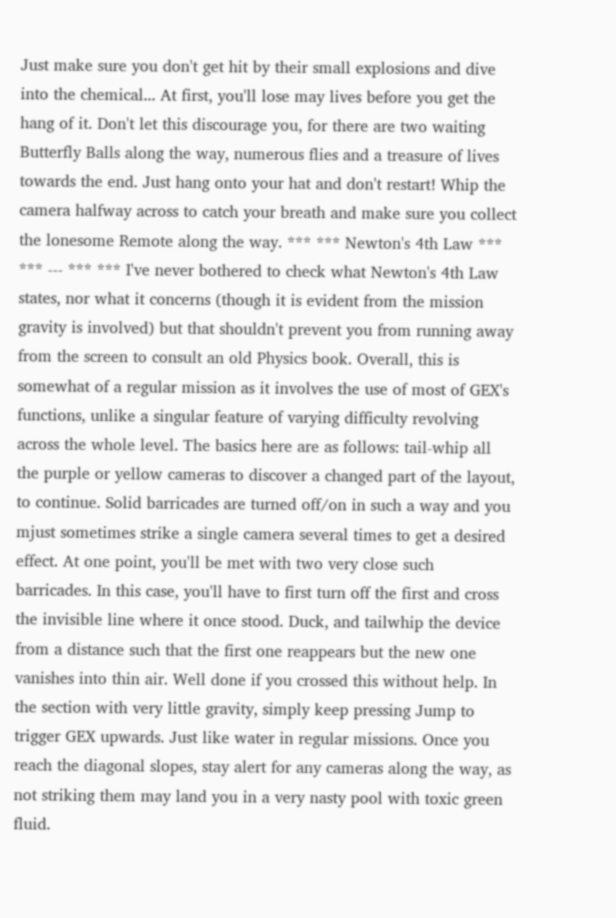Just make sure you don't get hit by their small explosions and dive into the chemical... At first, you'll lose may lives before you get the hang of it. Don't let this discourage you, for there are two waiting Butterfly Balls along the way, numerous flies and a treasure of lives towards the end. Just hang onto your hat and don't restart! Whip the camera halfway across to catch your breath and make sure you collect the lonesome Remote along the way. *** *** Newton's 4th Law *** *** --- *** *** I've never bothered to check what Newton's 4th Law states, nor what it concerns (though it is evident from the mission gravity is involved) but that shouldn't prevent you from running away from the screen to consult an old Physics book. Overall, this is somewhat of a regular mission as it involves the use of most of GEX's functions, unlike a singular feature of varying difficulty revolving across the whole level. The basics here are as follows: tail-whip all the purple or yellow cameras to discover a changed part of the layout, to continue. Solid barricades are turned off/on in such a way and you mjust sometimes strike a single camera several times to get a desired effect. At one point, you'll be met with two very close such barricades. In this case, you'll have to first turn off the first and cross the invisible line where it once stood. Duck, and tailwhip the device from a distance such that the first one reappears but the new one vanishes into thin air. Well done if you crossed this without help. In the section with very little gravity, simply keep pressing Jump to trigger GEX upwards. Just like water in regular missions. Once you reach the diagonal slopes, stay alert for any cameras along the way, as not striking them may land you in a very nasty pool with toxic green fluid.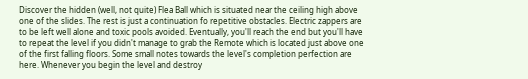Discover the hidden (well, not quite) Flea Ball which is situated near the ceiling high above one of the slides. The rest is just a continuation fo repetitive obstacles. Electric zappers are to be left well alone and toxic pools avoided. Eventually, you'll reach the end but you'll have to repeat the level if you didn't manage to grab the Remote which is located just above one of the first falling floors. Some small notes towards the level's completion perfection are here. Whenever you begin the level and destroy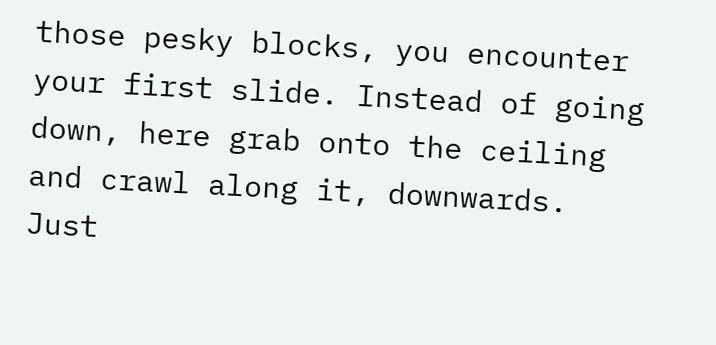those pesky blocks, you encounter your first slide. Instead of going down, here grab onto the ceiling and crawl along it, downwards. Just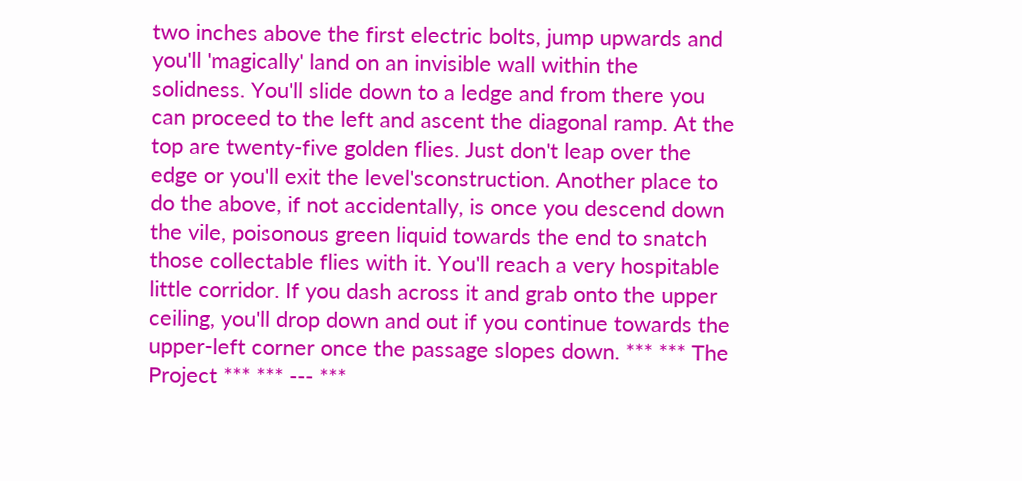two inches above the first electric bolts, jump upwards and you'll 'magically' land on an invisible wall within the solidness. You'll slide down to a ledge and from there you can proceed to the left and ascent the diagonal ramp. At the top are twenty-five golden flies. Just don't leap over the edge or you'll exit the level'sconstruction. Another place to do the above, if not accidentally, is once you descend down the vile, poisonous green liquid towards the end to snatch those collectable flies with it. You'll reach a very hospitable little corridor. If you dash across it and grab onto the upper ceiling, you'll drop down and out if you continue towards the upper-left corner once the passage slopes down. *** *** The Project *** *** --- ***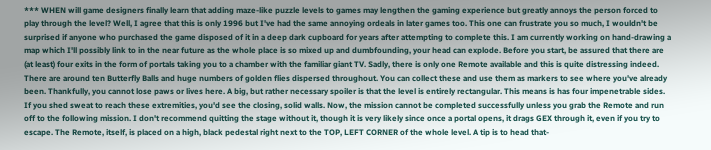*** WHEN will game designers finally learn that adding maze-like puzzle levels to games may lengthen the gaming experience but greatly annoys the person forced to play through the level? Well, I agree that this is only 1996 but I've had the same annoying ordeals in later games too. This one can frustrate you so much, I wouldn't be surprised if anyone who purchased the game disposed of it in a deep dark cupboard for years after attempting to complete this. I am currently working on hand-drawing a map which I'll possibly link to in the near future as the whole place is so mixed up and dumbfounding, your head can explode. Before you start, be assured that there are (at least) four exits in the form of portals taking you to a chamber with the familiar giant TV. Sadly, there is only one Remote available and this is quite distressing indeed. There are around ten Butterfly Balls and huge numbers of golden flies dispersed throughout. You can collect these and use them as markers to see where you've already been. Thankfully, you cannot lose paws or lives here. A big, but rather necessary spoiler is that the level is entirely rectangular. This means is has four impenetrable sides. If you shed sweat to reach these extremities, you'd see the closing, solid walls. Now, the mission cannot be completed successfully unless you grab the Remote and run off to the following mission. I don't recommend quitting the stage without it, though it is very likely since once a portal opens, it drags GEX through it, even if you try to escape. The Remote, itself, is placed on a high, black pedestal right next to the TOP, LEFT CORNER of the whole level. A tip is to head that-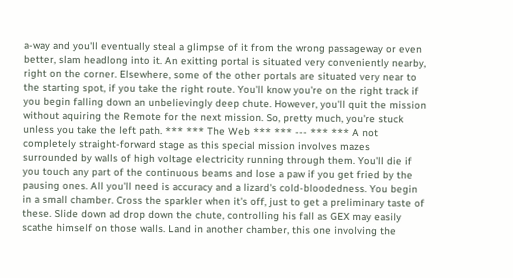a-way and you'll eventually steal a glimpse of it from the wrong passageway or even better, slam headlong into it. An exitting portal is situated very conveniently nearby, right on the corner. Elsewhere, some of the other portals are situated very near to the starting spot, if you take the right route. You'll know you're on the right track if you begin falling down an unbelievingly deep chute. However, you'll quit the mission without aquiring the Remote for the next mission. So, pretty much, you're stuck unless you take the left path. *** *** The Web *** *** --- *** *** A not completely straight-forward stage as this special mission involves mazes surrounded by walls of high voltage electricity running through them. You'll die if you touch any part of the continuous beams and lose a paw if you get fried by the pausing ones. All you'll need is accuracy and a lizard's cold-bloodedness. You begin in a small chamber. Cross the sparkler when it's off, just to get a preliminary taste of these. Slide down ad drop down the chute, controlling his fall as GEX may easily scathe himself on those walls. Land in another chamber, this one involving the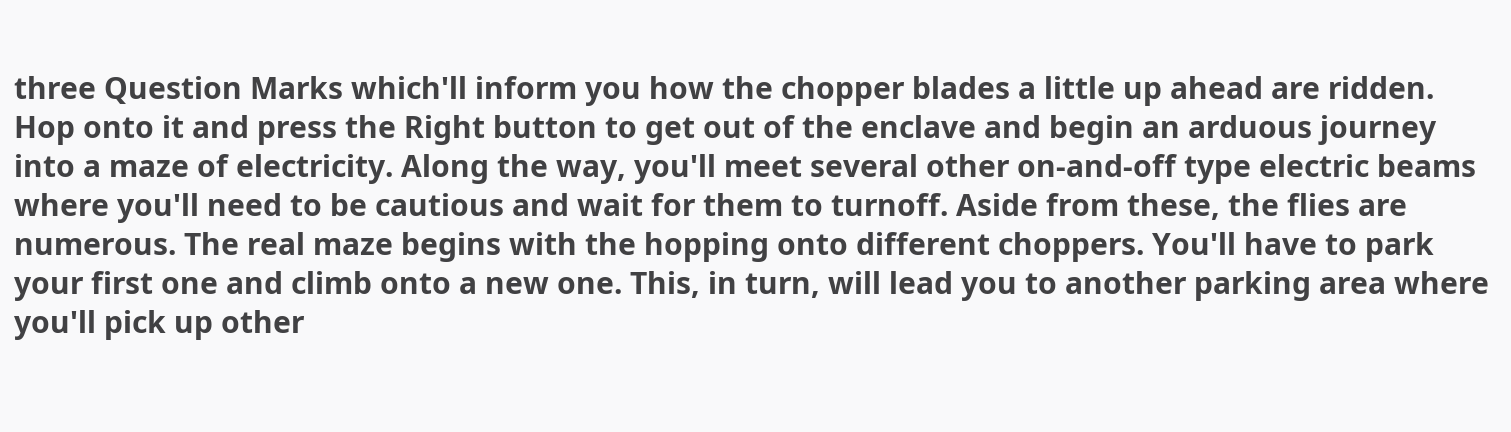three Question Marks which'll inform you how the chopper blades a little up ahead are ridden. Hop onto it and press the Right button to get out of the enclave and begin an arduous journey into a maze of electricity. Along the way, you'll meet several other on-and-off type electric beams where you'll need to be cautious and wait for them to turnoff. Aside from these, the flies are numerous. The real maze begins with the hopping onto different choppers. You'll have to park your first one and climb onto a new one. This, in turn, will lead you to another parking area where you'll pick up other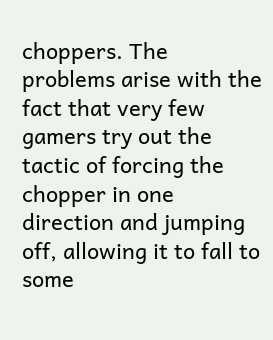choppers. The problems arise with the fact that very few gamers try out the tactic of forcing the chopper in one direction and jumping off, allowing it to fall to some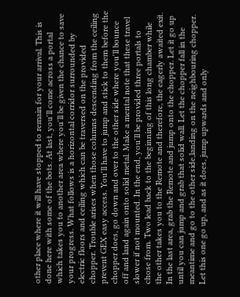other place where it will have stopped to remain for your arrival. This is done here with some of the bots. At last, you'll come across a portal which takes you to another area where you'll be given the chance to save your progress. What follows is a horizontal corridor surrounded by electric floors and ceiling which can be traversed on the provided chopper. Trouble arises when those columns descending from the ceiling prevent GEX easy access. You'll have to jump and stick to them before the chopper does, go down and over to the other side where you'll bounce off and land again onto solid metal. Make a mental note that these travel slower if not mounted. In the end, you'll be provided three portals to chose from. Two lead back to the beginning of this long chamber while the other takes you to the Remote and therefore, the eagerly awaited exit. In the last area, grab the Remote and jump onto the chopper. Let it go up until you can jump and grab that solid wall. Let the chopper fall in the meantime and go to the other side,landing on the neighbouring chopper. Let this one go up, and as it does, jump upwards and only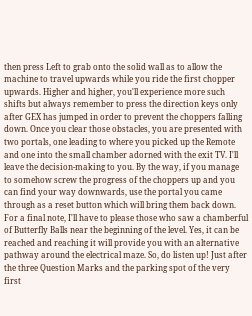then press Left to grab onto the solid wall as to allow the machine to travel upwards while you ride the first chopper upwards. Higher and higher, you'll experience more such shifts but always remember to press the direction keys only after GEX has jumped in order to prevent the choppers falling down. Once you clear those obstacles, you are presented with two portals, one leading to where you picked up the Remote and one into the small chamber adorned with the exit TV. I'll leave the decision-making to you. By the way, if you manage to somehow screw the progress of the choppers up and you can find your way downwards, use the portal you came through as a reset button which will bring them back down. For a final note, I'll have to please those who saw a chamberful of Butterfly Balls near the beginning of the level. Yes, it can be reached and reaching it will provide you with an alternative pathway around the electrical maze. So, do listen up! Just after the three Question Marks and the parking spot of the very first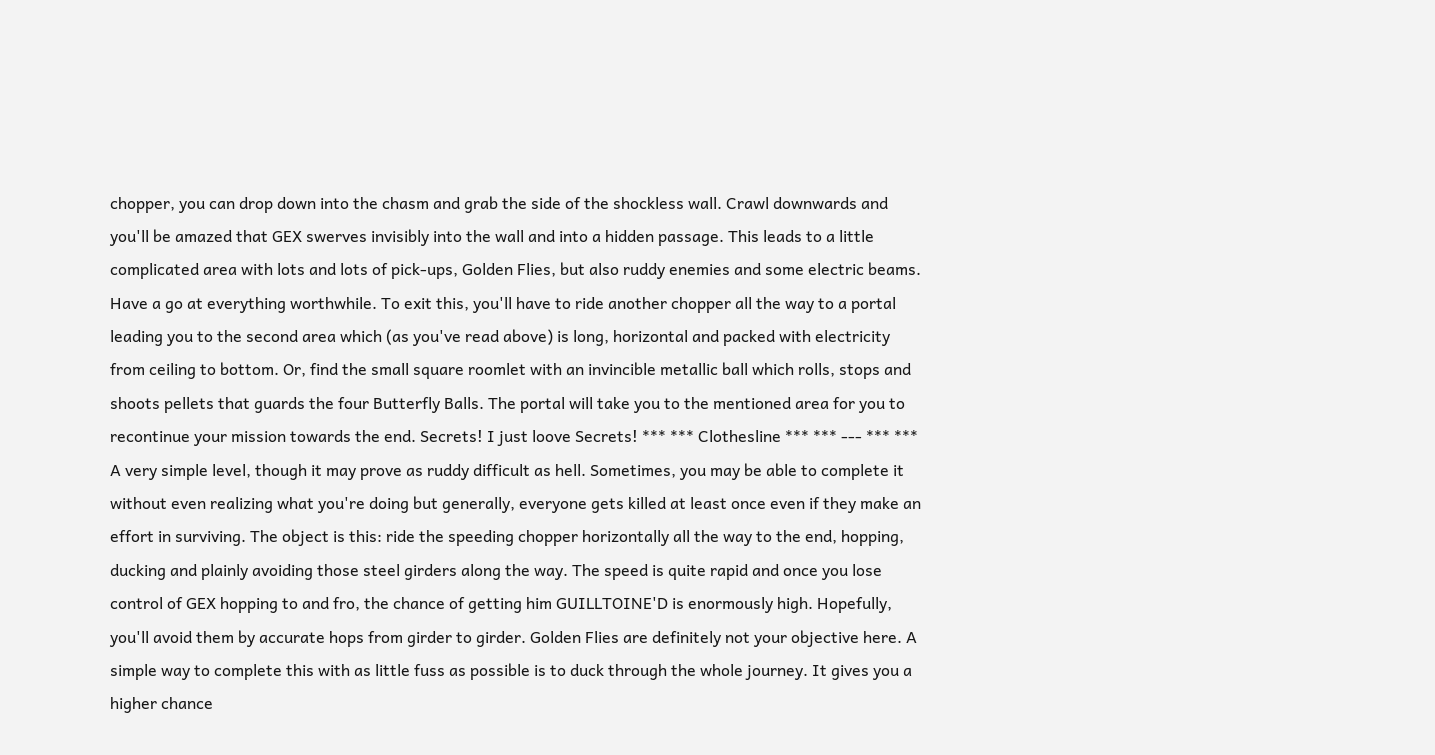chopper, you can drop down into the chasm and grab the side of the shockless wall. Crawl downwards and you'll be amazed that GEX swerves invisibly into the wall and into a hidden passage. This leads to a little complicated area with lots and lots of pick-ups, Golden Flies, but also ruddy enemies and some electric beams. Have a go at everything worthwhile. To exit this, you'll have to ride another chopper all the way to a portal leading you to the second area which (as you've read above) is long, horizontal and packed with electricity from ceiling to bottom. Or, find the small square roomlet with an invincible metallic ball which rolls, stops and shoots pellets that guards the four Butterfly Balls. The portal will take you to the mentioned area for you to recontinue your mission towards the end. Secrets! I just loove Secrets! *** *** Clothesline *** *** --- *** *** A very simple level, though it may prove as ruddy difficult as hell. Sometimes, you may be able to complete it without even realizing what you're doing but generally, everyone gets killed at least once even if they make an effort in surviving. The object is this: ride the speeding chopper horizontally all the way to the end, hopping, ducking and plainly avoiding those steel girders along the way. The speed is quite rapid and once you lose control of GEX hopping to and fro, the chance of getting him GUILLTOINE'D is enormously high. Hopefully, you'll avoid them by accurate hops from girder to girder. Golden Flies are definitely not your objective here. A simple way to complete this with as little fuss as possible is to duck through the whole journey. It gives you a higher chance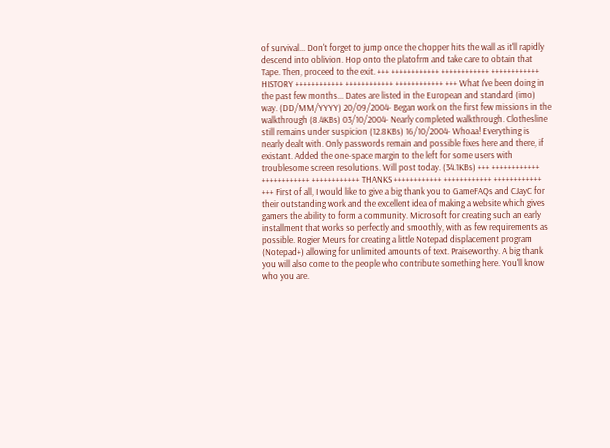of survival... Don't forget to jump once the chopper hits the wall as it'll rapidly descend into oblivion. Hop onto the platofrm and take care to obtain that Tape. Then, proceed to the exit. +++ ++++++++++++ ++++++++++++ ++++++++++++ HISTORY ++++++++++++ ++++++++++++ ++++++++++++ +++ What I've been doing in the past few months... Dates are listed in the European and standard (imo) way. (DD/MM/YYYY) 20/09/2004- Began work on the first few missions in the walkthrough (8.4KBs) 03/10/2004- Nearly completed walkthrough. Clothesline still remains under suspicion (12.8KBs) 16/10/2004- Whoaa! Everything is nearly dealt with. Only passwords remain and possible fixes here and there, if existant. Added the one-space margin to the left for some users with troublesome screen resolutions. Will post today. (34.1KBs) +++ ++++++++++++ ++++++++++++ ++++++++++++ THANKS ++++++++++++ ++++++++++++ ++++++++++++ +++ First of all, I would like to give a big thank you to GameFAQs and CJayC for their outstanding work and the excellent idea of making a website which gives gamers the ability to form a community. Microsoft for creating such an early installment that works so perfectly and smoothly, with as few requirements as possible. Rogier Meurs for creating a little Notepad displacement program (Notepad+) allowing for unlimited amounts of text. Praiseworthy. A big thank you will also come to the people who contribute something here. You'll know who you are.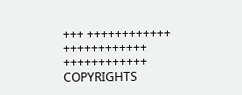+++ ++++++++++++ ++++++++++++ ++++++++++++ COPYRIGHTS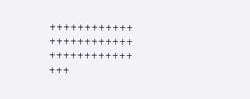++++++++++++ ++++++++++++ ++++++++++++ +++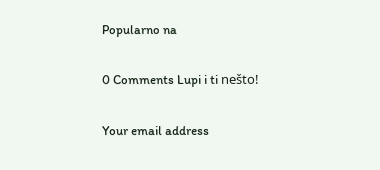Popularno na

0 Comments Lupi i ti nešto!

Your email address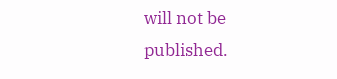will not be published.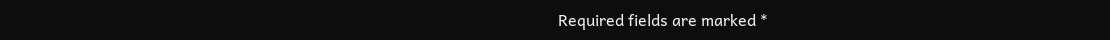Required fields are marked *